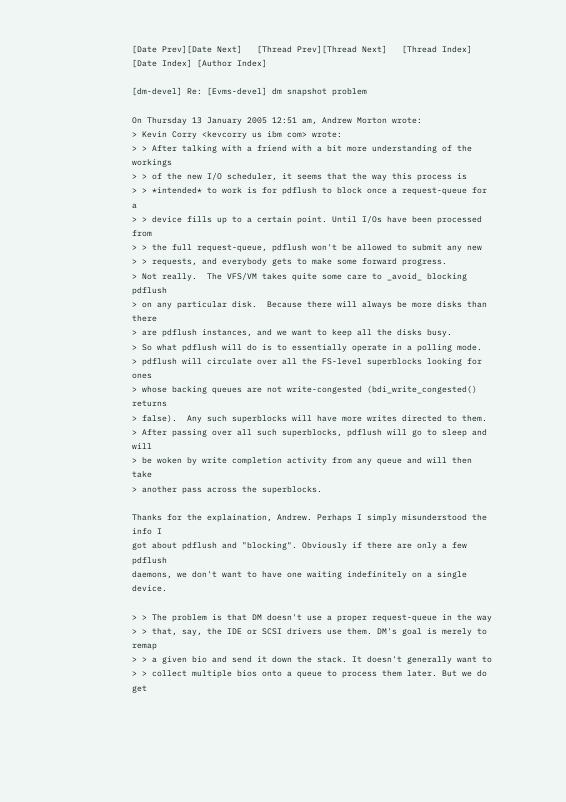[Date Prev][Date Next]   [Thread Prev][Thread Next]   [Thread Index] [Date Index] [Author Index]

[dm-devel] Re: [Evms-devel] dm snapshot problem

On Thursday 13 January 2005 12:51 am, Andrew Morton wrote:
> Kevin Corry <kevcorry us ibm com> wrote:
> > After talking with a friend with a bit more understanding of the workings
> > of the new I/O scheduler, it seems that the way this process is
> > *intended* to work is for pdflush to block once a request-queue for a
> > device fills up to a certain point. Until I/Os have been processed from
> > the full request-queue, pdflush won't be allowed to submit any new
> > requests, and everybody gets to make some forward progress.
> Not really.  The VFS/VM takes quite some care to _avoid_ blocking pdflush
> on any particular disk.  Because there will always be more disks than there
> are pdflush instances, and we want to keep all the disks busy.
> So what pdflush will do is to essentially operate in a polling mode.
> pdflush will circulate over all the FS-level superblocks looking for ones
> whose backing queues are not write-congested (bdi_write_congested() returns
> false).  Any such superblocks will have more writes directed to them.
> After passing over all such superblocks, pdflush will go to sleep and will
> be woken by write completion activity from any queue and will then take
> another pass across the superblocks.

Thanks for the explaination, Andrew. Perhaps I simply misunderstood the info I
got about pdflush and "blocking". Obviously if there are only a few pdflush
daemons, we don't want to have one waiting indefinitely on a single device.

> > The problem is that DM doesn't use a proper request-queue in the way
> > that, say, the IDE or SCSI drivers use them. DM's goal is merely to remap
> > a given bio and send it down the stack. It doesn't generally want to
> > collect multiple bios onto a queue to process them later. But we do get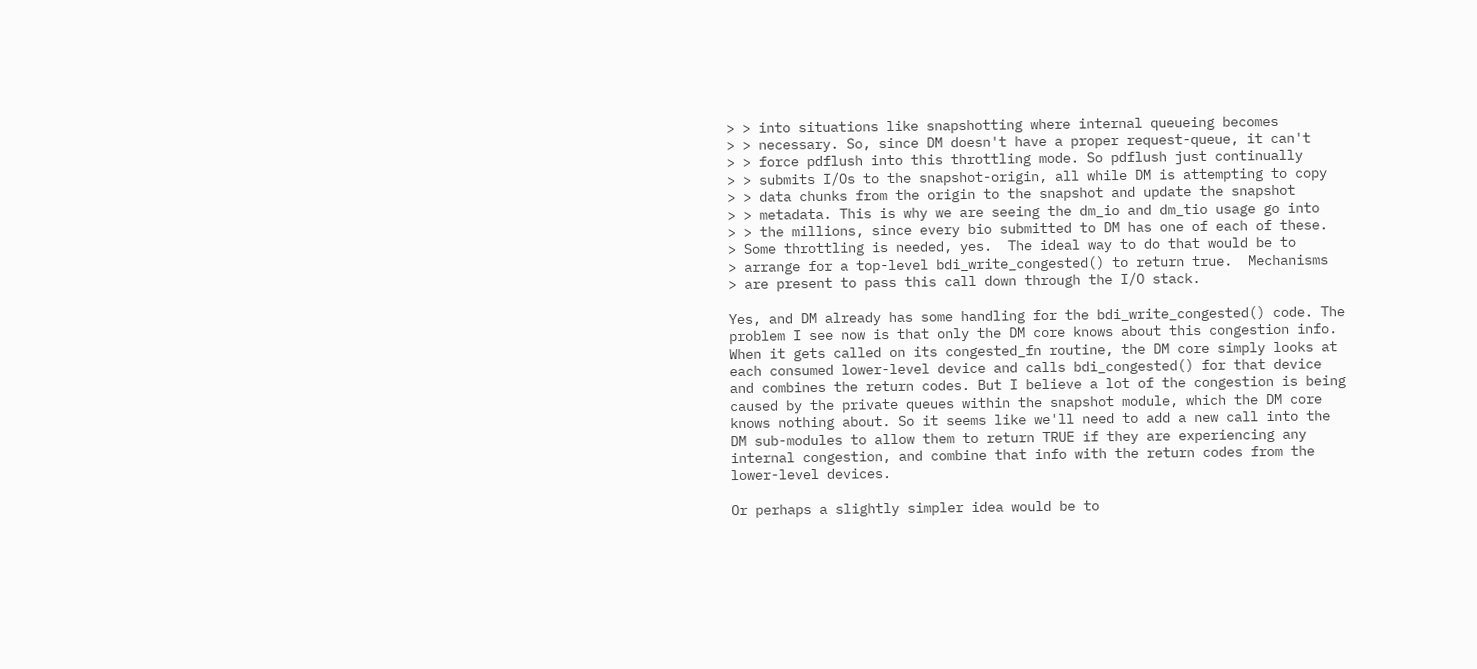> > into situations like snapshotting where internal queueing becomes
> > necessary. So, since DM doesn't have a proper request-queue, it can't
> > force pdflush into this throttling mode. So pdflush just continually
> > submits I/Os to the snapshot-origin, all while DM is attempting to copy
> > data chunks from the origin to the snapshot and update the snapshot
> > metadata. This is why we are seeing the dm_io and dm_tio usage go into
> > the millions, since every bio submitted to DM has one of each of these.
> Some throttling is needed, yes.  The ideal way to do that would be to
> arrange for a top-level bdi_write_congested() to return true.  Mechanisms
> are present to pass this call down through the I/O stack.

Yes, and DM already has some handling for the bdi_write_congested() code. The
problem I see now is that only the DM core knows about this congestion info.
When it gets called on its congested_fn routine, the DM core simply looks at
each consumed lower-level device and calls bdi_congested() for that device
and combines the return codes. But I believe a lot of the congestion is being
caused by the private queues within the snapshot module, which the DM core
knows nothing about. So it seems like we'll need to add a new call into the
DM sub-modules to allow them to return TRUE if they are experiencing any
internal congestion, and combine that info with the return codes from the
lower-level devices.

Or perhaps a slightly simpler idea would be to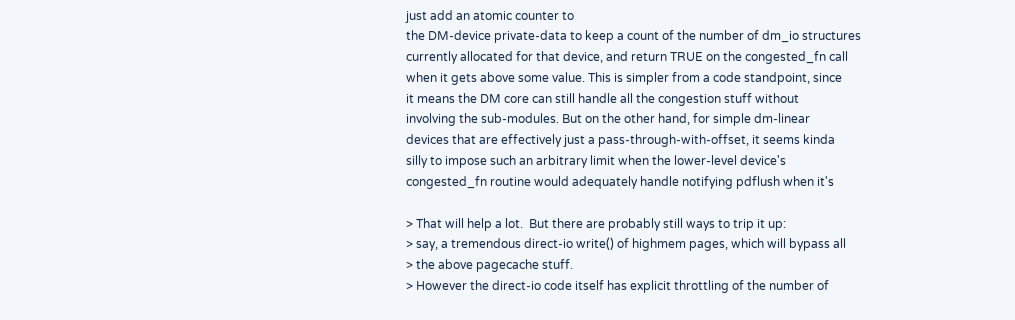just add an atomic counter to
the DM-device private-data to keep a count of the number of dm_io structures
currently allocated for that device, and return TRUE on the congested_fn call
when it gets above some value. This is simpler from a code standpoint, since
it means the DM core can still handle all the congestion stuff without
involving the sub-modules. But on the other hand, for simple dm-linear
devices that are effectively just a pass-through-with-offset, it seems kinda
silly to impose such an arbitrary limit when the lower-level device's
congested_fn routine would adequately handle notifying pdflush when it's

> That will help a lot.  But there are probably still ways to trip it up:
> say, a tremendous direct-io write() of highmem pages, which will bypass all
> the above pagecache stuff.
> However the direct-io code itself has explicit throttling of the number of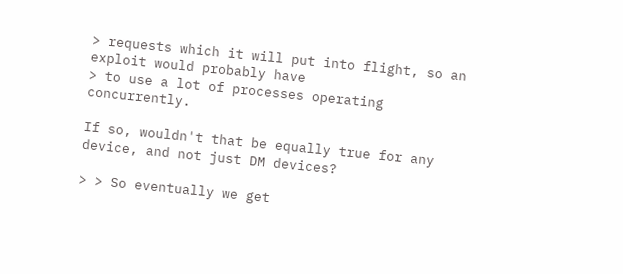> requests which it will put into flight, so an exploit would probably have
> to use a lot of processes operating concurrently.

If so, wouldn't that be equally true for any device, and not just DM devices?

> > So eventually we get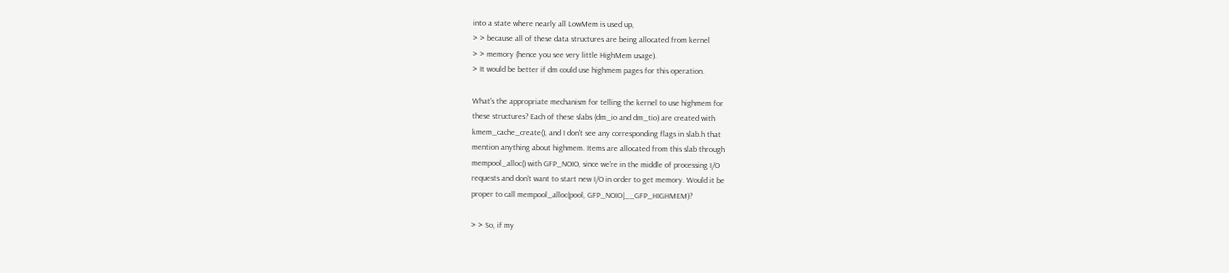into a state where nearly all LowMem is used up,
> > because all of these data structures are being allocated from kernel
> > memory (hence you see very little HighMem usage).
> It would be better if dm could use highmem pages for this operation.

What's the appropriate mechanism for telling the kernel to use highmem for
these structures? Each of these slabs (dm_io and dm_tio) are created with
kmem_cache_create(), and I don't see any corresponding flags in slab.h that
mention anything about highmem. Items are allocated from this slab through
mempool_alloc() with GFP_NOIO, since we're in the middle of processing I/O
requests and don't want to start new I/O in order to get memory. Would it be
proper to call mempool_alloc(pool, GFP_NOIO|__GFP_HIGHMEM)?

> > So, if my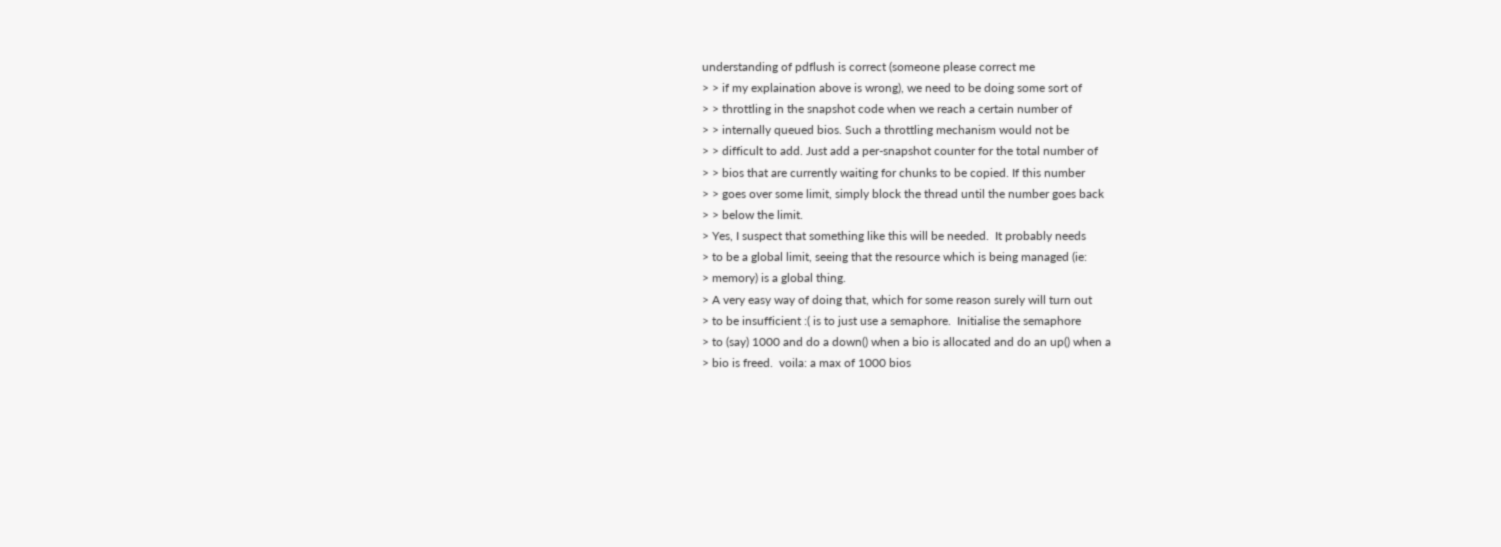understanding of pdflush is correct (someone please correct me
> > if my explaination above is wrong), we need to be doing some sort of
> > throttling in the snapshot code when we reach a certain number of
> > internally queued bios. Such a throttling mechanism would not be
> > difficult to add. Just add a per-snapshot counter for the total number of
> > bios that are currently waiting for chunks to be copied. If this number
> > goes over some limit, simply block the thread until the number goes back
> > below the limit.
> Yes, I suspect that something like this will be needed.  It probably needs
> to be a global limit, seeing that the resource which is being managed (ie:
> memory) is a global thing.
> A very easy way of doing that, which for some reason surely will turn out
> to be insufficient :( is to just use a semaphore.  Initialise the semaphore
> to (say) 1000 and do a down() when a bio is allocated and do an up() when a
> bio is freed.  voila: a max of 1000 bios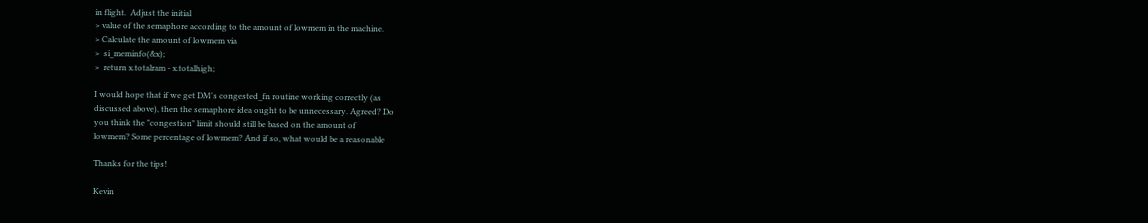in flight.  Adjust the initial
> value of the semaphore according to the amount of lowmem in the machine.
> Calculate the amount of lowmem via
>  si_meminfo(&x);
>  return x.totalram - x.totalhigh;

I would hope that if we get DM's congested_fn routine working correctly (as
discussed above), then the semaphore idea ought to be unnecessary. Agreed? Do
you think the "congestion" limit should still be based on the amount of
lowmem? Some percentage of lowmem? And if so, what would be a reasonable

Thanks for the tips!

Kevin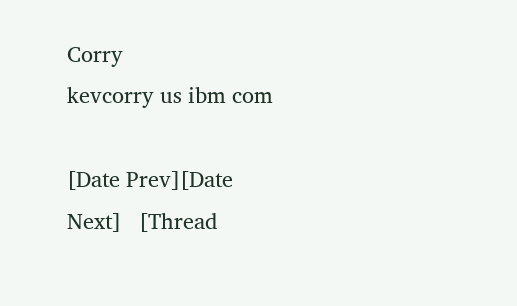Corry
kevcorry us ibm com

[Date Prev][Date Next]   [Thread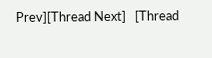Prev][Thread Next]   [Thread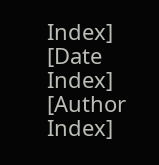Index] [Date Index] [Author Index]